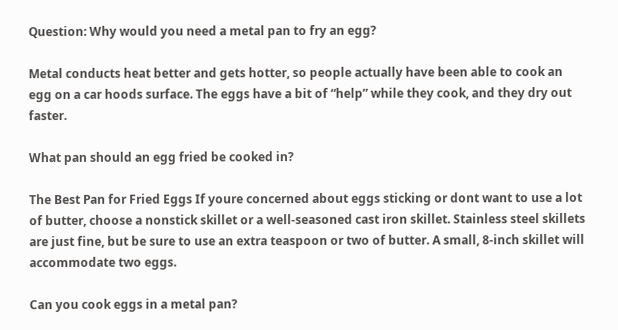Question: Why would you need a metal pan to fry an egg?

Metal conducts heat better and gets hotter, so people actually have been able to cook an egg on a car hoods surface. The eggs have a bit of “help” while they cook, and they dry out faster.

What pan should an egg fried be cooked in?

The Best Pan for Fried Eggs If youre concerned about eggs sticking or dont want to use a lot of butter, choose a nonstick skillet or a well-seasoned cast iron skillet. Stainless steel skillets are just fine, but be sure to use an extra teaspoon or two of butter. A small, 8-inch skillet will accommodate two eggs.

Can you cook eggs in a metal pan?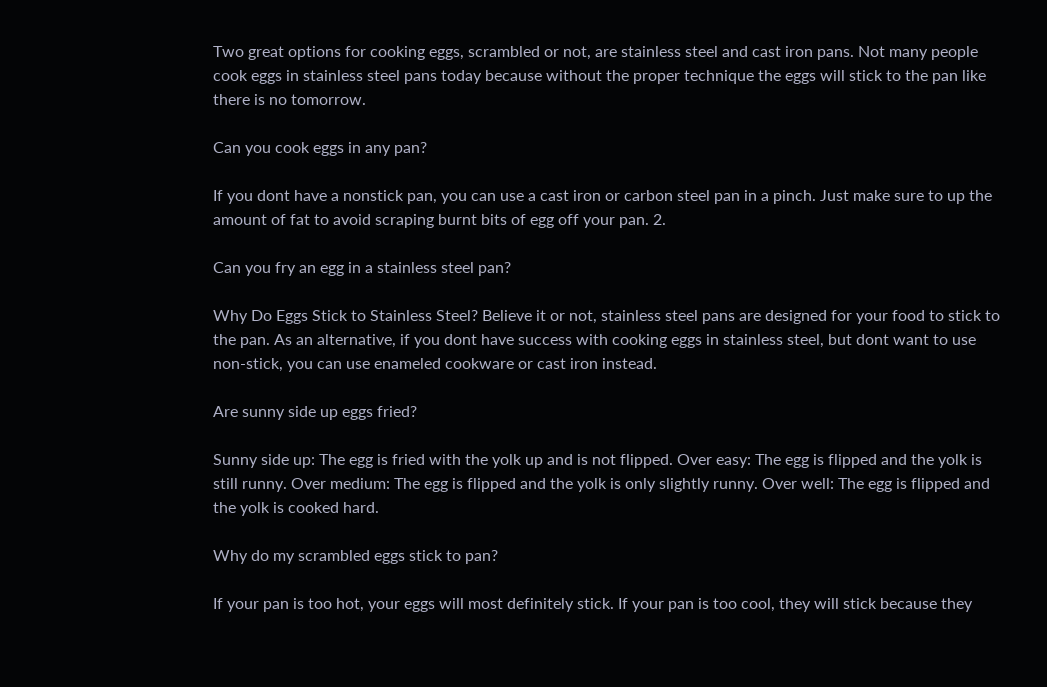Two great options for cooking eggs, scrambled or not, are stainless steel and cast iron pans. Not many people cook eggs in stainless steel pans today because without the proper technique the eggs will stick to the pan like there is no tomorrow.

Can you cook eggs in any pan?

If you dont have a nonstick pan, you can use a cast iron or carbon steel pan in a pinch. Just make sure to up the amount of fat to avoid scraping burnt bits of egg off your pan. 2.

Can you fry an egg in a stainless steel pan?

Why Do Eggs Stick to Stainless Steel? Believe it or not, stainless steel pans are designed for your food to stick to the pan. As an alternative, if you dont have success with cooking eggs in stainless steel, but dont want to use non-stick, you can use enameled cookware or cast iron instead.

Are sunny side up eggs fried?

Sunny side up: The egg is fried with the yolk up and is not flipped. Over easy: The egg is flipped and the yolk is still runny. Over medium: The egg is flipped and the yolk is only slightly runny. Over well: The egg is flipped and the yolk is cooked hard.

Why do my scrambled eggs stick to pan?

If your pan is too hot, your eggs will most definitely stick. If your pan is too cool, they will stick because they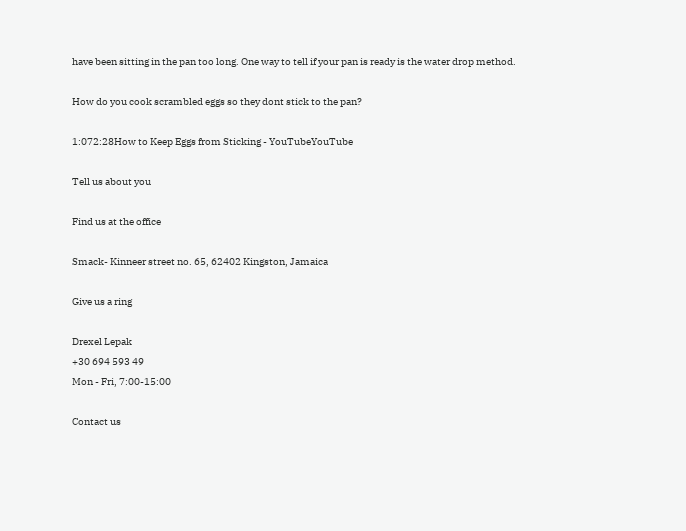have been sitting in the pan too long. One way to tell if your pan is ready is the water drop method.

How do you cook scrambled eggs so they dont stick to the pan?

1:072:28How to Keep Eggs from Sticking - YouTubeYouTube

Tell us about you

Find us at the office

Smack- Kinneer street no. 65, 62402 Kingston, Jamaica

Give us a ring

Drexel Lepak
+30 694 593 49
Mon - Fri, 7:00-15:00

Contact us